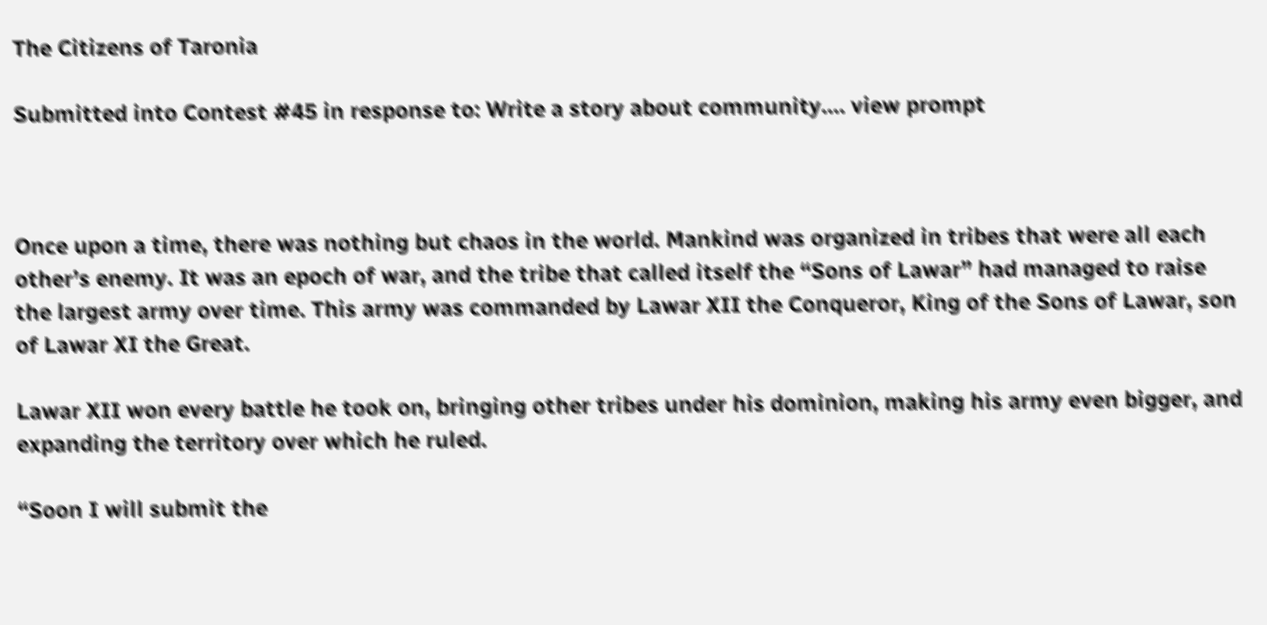The Citizens of Taronia

Submitted into Contest #45 in response to: Write a story about community.... view prompt



Once upon a time, there was nothing but chaos in the world. Mankind was organized in tribes that were all each other’s enemy. It was an epoch of war, and the tribe that called itself the “Sons of Lawar” had managed to raise the largest army over time. This army was commanded by Lawar XII the Conqueror, King of the Sons of Lawar, son of Lawar XI the Great.

Lawar XII won every battle he took on, bringing other tribes under his dominion, making his army even bigger, and expanding the territory over which he ruled.

“Soon I will submit the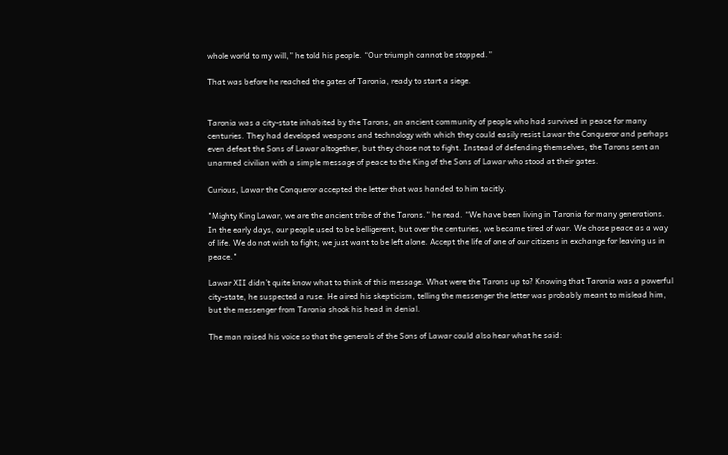whole world to my will,” he told his people. “Our triumph cannot be stopped.”

That was before he reached the gates of Taronia, ready to start a siege.


Taronia was a city-state inhabited by the Tarons, an ancient community of people who had survived in peace for many centuries. They had developed weapons and technology with which they could easily resist Lawar the Conqueror and perhaps even defeat the Sons of Lawar altogether, but they chose not to fight. Instead of defending themselves, the Tarons sent an unarmed civilian with a simple message of peace to the King of the Sons of Lawar who stood at their gates.

Curious, Lawar the Conqueror accepted the letter that was handed to him tacitly.

"Mighty King Lawar, we are the ancient tribe of the Tarons.” he read. “We have been living in Taronia for many generations. In the early days, our people used to be belligerent, but over the centuries, we became tired of war. We chose peace as a way of life. We do not wish to fight; we just want to be left alone. Accept the life of one of our citizens in exchange for leaving us in peace."

Lawar XII didn’t quite know what to think of this message. What were the Tarons up to? Knowing that Taronia was a powerful city-state, he suspected a ruse. He aired his skepticism, telling the messenger the letter was probably meant to mislead him, but the messenger from Taronia shook his head in denial.

The man raised his voice so that the generals of the Sons of Lawar could also hear what he said: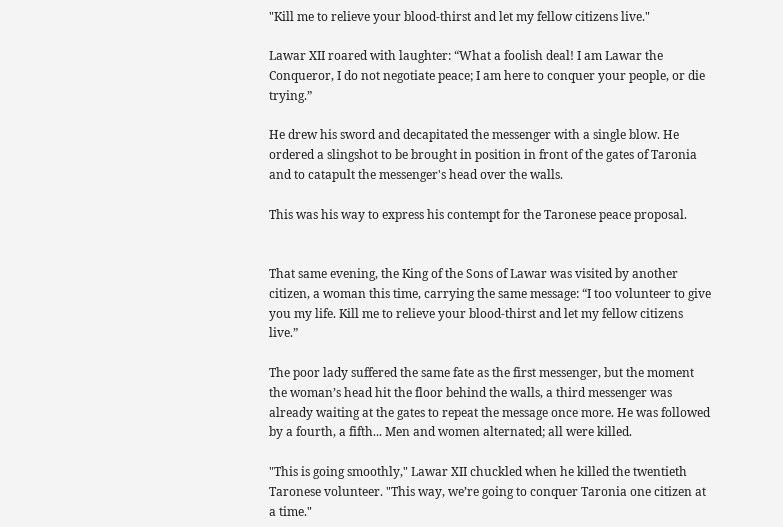"Kill me to relieve your blood-thirst and let my fellow citizens live."

Lawar XII roared with laughter: “What a foolish deal! I am Lawar the Conqueror, I do not negotiate peace; I am here to conquer your people, or die trying.”

He drew his sword and decapitated the messenger with a single blow. He ordered a slingshot to be brought in position in front of the gates of Taronia and to catapult the messenger's head over the walls.

This was his way to express his contempt for the Taronese peace proposal.


That same evening, the King of the Sons of Lawar was visited by another citizen, a woman this time, carrying the same message: “I too volunteer to give you my life. Kill me to relieve your blood-thirst and let my fellow citizens live.”

The poor lady suffered the same fate as the first messenger, but the moment the woman’s head hit the floor behind the walls, a third messenger was already waiting at the gates to repeat the message once more. He was followed by a fourth, a fifth... Men and women alternated; all were killed.

"This is going smoothly," Lawar XII chuckled when he killed the twentieth Taronese volunteer. "This way, we’re going to conquer Taronia one citizen at a time."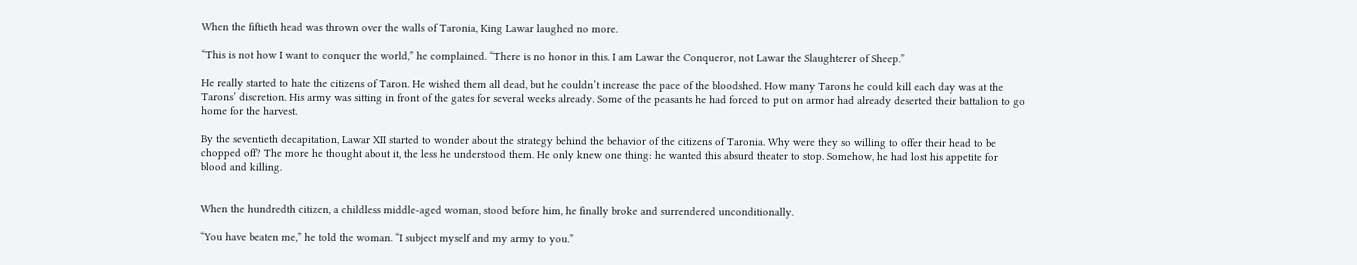When the fiftieth head was thrown over the walls of Taronia, King Lawar laughed no more.

“This is not how I want to conquer the world,” he complained. “There is no honor in this. I am Lawar the Conqueror, not Lawar the Slaughterer of Sheep.”

He really started to hate the citizens of Taron. He wished them all dead, but he couldn’t increase the pace of the bloodshed. How many Tarons he could kill each day was at the Tarons’ discretion. His army was sitting in front of the gates for several weeks already. Some of the peasants he had forced to put on armor had already deserted their battalion to go home for the harvest.

By the seventieth decapitation, Lawar XII started to wonder about the strategy behind the behavior of the citizens of Taronia. Why were they so willing to offer their head to be chopped off? The more he thought about it, the less he understood them. He only knew one thing: he wanted this absurd theater to stop. Somehow, he had lost his appetite for blood and killing.


When the hundredth citizen, a childless middle-aged woman, stood before him, he finally broke and surrendered unconditionally.

“You have beaten me,” he told the woman. “I subject myself and my army to you.”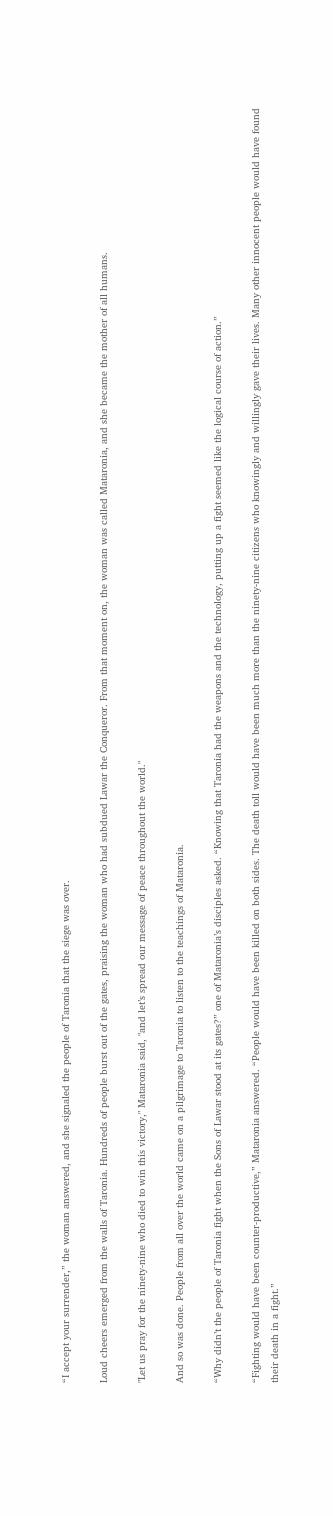“I accept your surrender,” the woman answered, and she signaled the people of Taronia that the siege was over.

Loud cheers emerged from the walls of Taronia. Hundreds of people burst out of the gates, praising the woman who had subdued Lawar the Conqueror. From that moment on, the woman was called Mataronia, and she became the mother of all humans.

"Let us pray for the ninety-nine who died to win this victory," Mataronia said, "and let’s spread our message of peace throughout the world."

And so was done. People from all over the world came on a pilgrimage to Taronia to listen to the teachings of Mataronia.

“Why didn’t the people of Taronia fight when the Sons of Lawar stood at its gates?” one of Mataronia’s disciples asked. “Knowing that Taronia had the weapons and the technology, putting up a fight seemed like the logical course of action.”

“Fighting would have been counter-productive,” Mataronia answered. “People would have been killed on both sides. The death toll would have been much more than the ninety-nine citizens who knowingly and willingly gave their lives. Many other innocent people would have found their death in a fight.”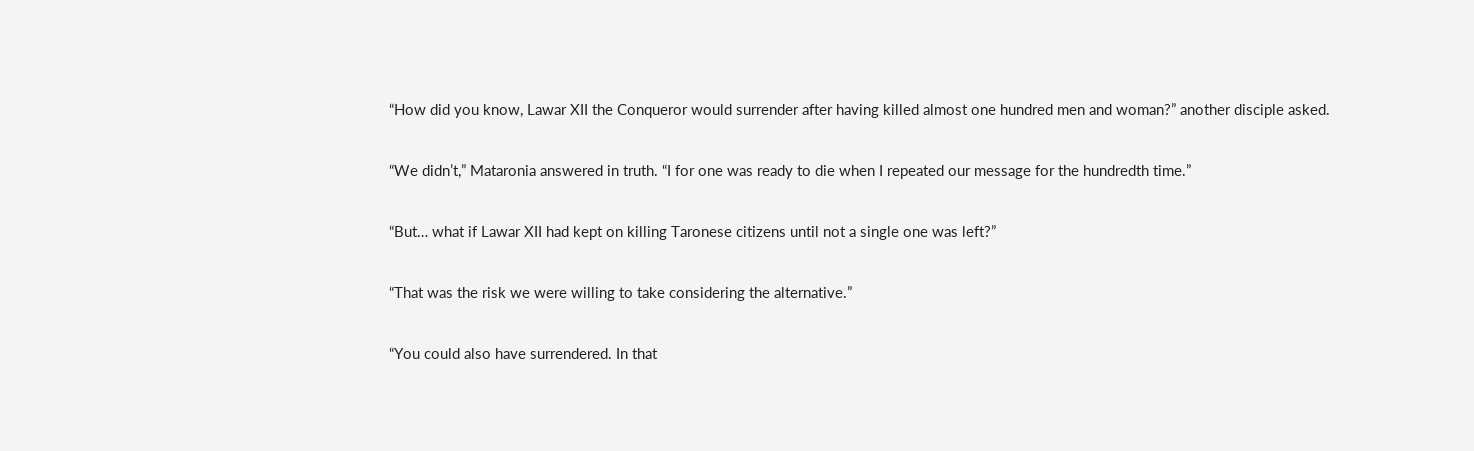“How did you know, Lawar XII the Conqueror would surrender after having killed almost one hundred men and woman?” another disciple asked.

“We didn’t,” Mataronia answered in truth. “I for one was ready to die when I repeated our message for the hundredth time.”

“But… what if Lawar XII had kept on killing Taronese citizens until not a single one was left?”

“That was the risk we were willing to take considering the alternative.”

“You could also have surrendered. In that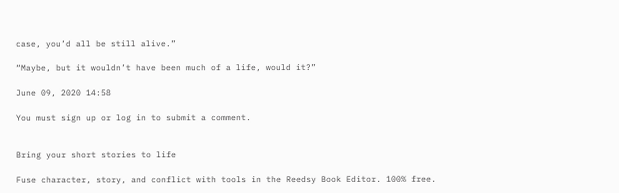case, you’d all be still alive.”

“Maybe, but it wouldn’t have been much of a life, would it?”

June 09, 2020 14:58

You must sign up or log in to submit a comment.


Bring your short stories to life

Fuse character, story, and conflict with tools in the Reedsy Book Editor. 100% free.